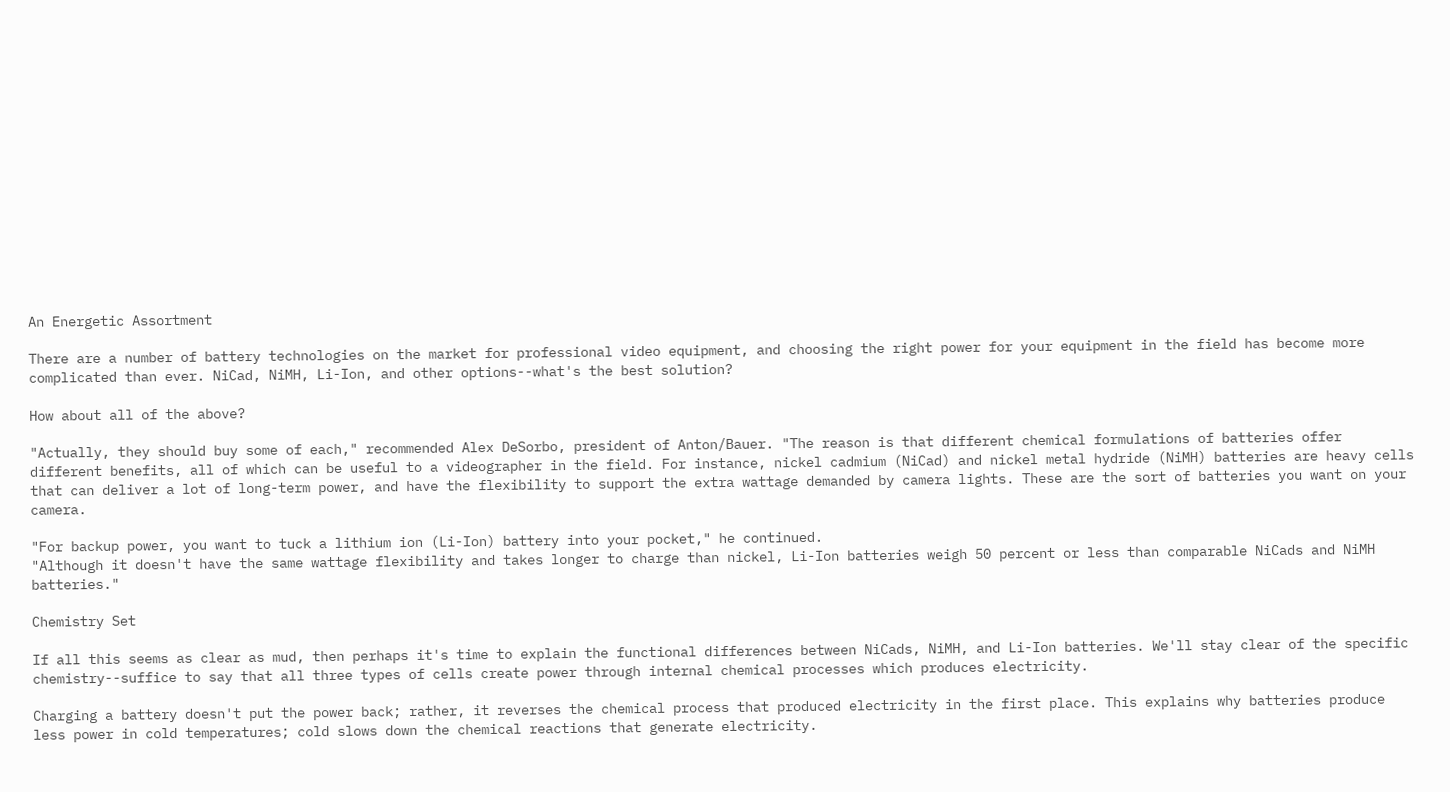An Energetic Assortment

There are a number of battery technologies on the market for professional video equipment, and choosing the right power for your equipment in the field has become more complicated than ever. NiCad, NiMH, Li-Ion, and other options--what's the best solution?

How about all of the above?

"Actually, they should buy some of each," recommended Alex DeSorbo, president of Anton/Bauer. "The reason is that different chemical formulations of batteries offer different benefits, all of which can be useful to a videographer in the field. For instance, nickel cadmium (NiCad) and nickel metal hydride (NiMH) batteries are heavy cells that can deliver a lot of long-term power, and have the flexibility to support the extra wattage demanded by camera lights. These are the sort of batteries you want on your camera.

"For backup power, you want to tuck a lithium ion (Li-Ion) battery into your pocket," he continued.
"Although it doesn't have the same wattage flexibility and takes longer to charge than nickel, Li-Ion batteries weigh 50 percent or less than comparable NiCads and NiMH batteries."

Chemistry Set

If all this seems as clear as mud, then perhaps it's time to explain the functional differences between NiCads, NiMH, and Li-Ion batteries. We'll stay clear of the specific chemistry--suffice to say that all three types of cells create power through internal chemical processes which produces electricity.

Charging a battery doesn't put the power back; rather, it reverses the chemical process that produced electricity in the first place. This explains why batteries produce less power in cold temperatures; cold slows down the chemical reactions that generate electricity.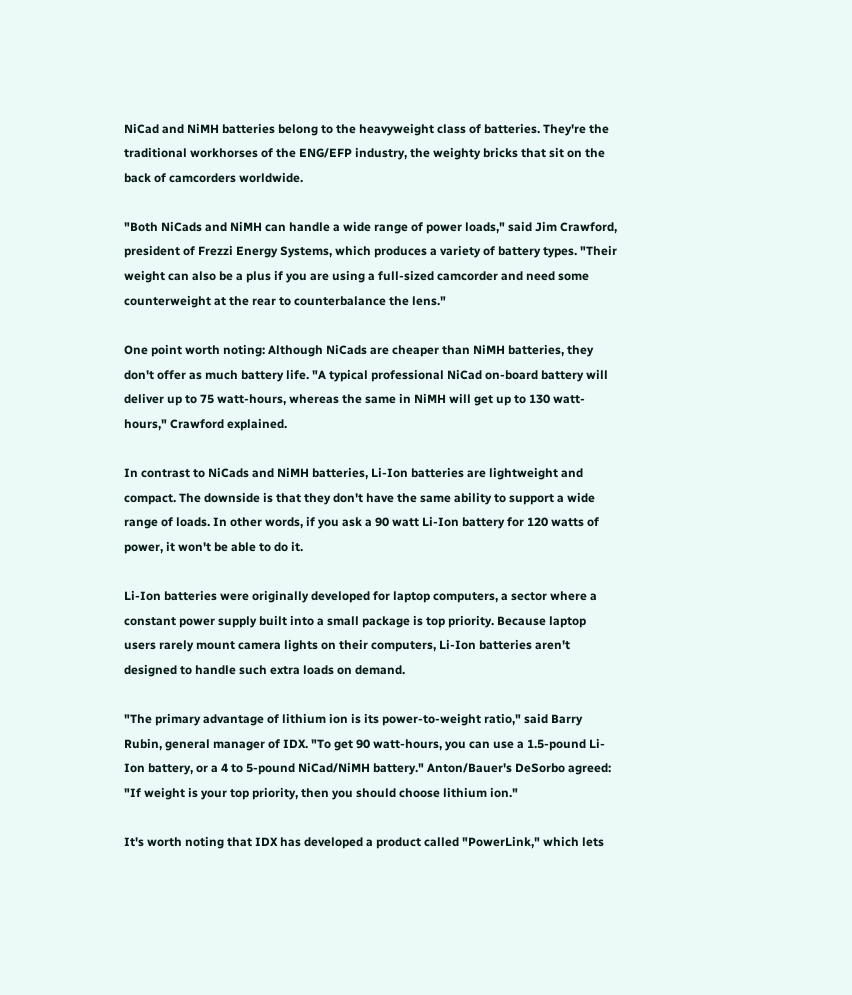NiCad and NiMH batteries belong to the heavyweight class of batteries. They're the traditional workhorses of the ENG/EFP industry, the weighty bricks that sit on the back of camcorders worldwide.

"Both NiCads and NiMH can handle a wide range of power loads," said Jim Crawford, president of Frezzi Energy Systems, which produces a variety of battery types. "Their weight can also be a plus if you are using a full-sized camcorder and need some counterweight at the rear to counterbalance the lens."

One point worth noting: Although NiCads are cheaper than NiMH batteries, they don't offer as much battery life. "A typical professional NiCad on-board battery will deliver up to 75 watt-hours, whereas the same in NiMH will get up to 130 watt-hours," Crawford explained.

In contrast to NiCads and NiMH batteries, Li-Ion batteries are lightweight and compact. The downside is that they don't have the same ability to support a wide range of loads. In other words, if you ask a 90 watt Li-Ion battery for 120 watts of power, it won't be able to do it.

Li-Ion batteries were originally developed for laptop computers, a sector where a constant power supply built into a small package is top priority. Because laptop users rarely mount camera lights on their computers, Li-Ion batteries aren't designed to handle such extra loads on demand.

"The primary advantage of lithium ion is its power-to-weight ratio," said Barry Rubin, general manager of IDX. "To get 90 watt-hours, you can use a 1.5-pound Li-Ion battery, or a 4 to 5-pound NiCad/NiMH battery." Anton/Bauer's DeSorbo agreed: "If weight is your top priority, then you should choose lithium ion."

It's worth noting that IDX has developed a product called "PowerLink," which lets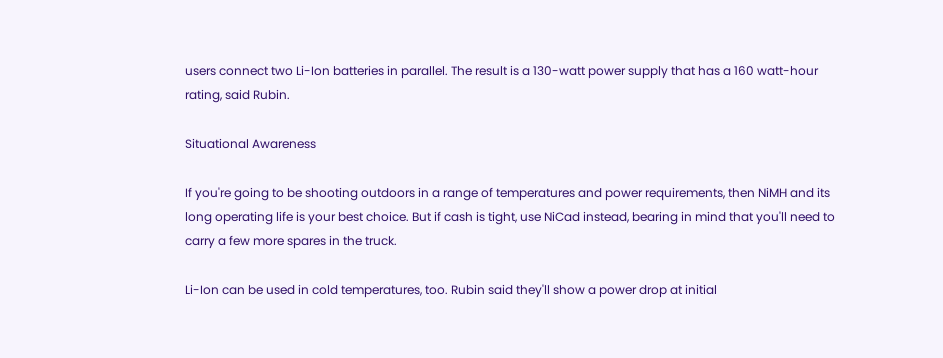users connect two Li-Ion batteries in parallel. The result is a 130-watt power supply that has a 160 watt-hour rating, said Rubin.

Situational Awareness

If you're going to be shooting outdoors in a range of temperatures and power requirements, then NiMH and its long operating life is your best choice. But if cash is tight, use NiCad instead, bearing in mind that you'll need to carry a few more spares in the truck.

Li-Ion can be used in cold temperatures, too. Rubin said they'll show a power drop at initial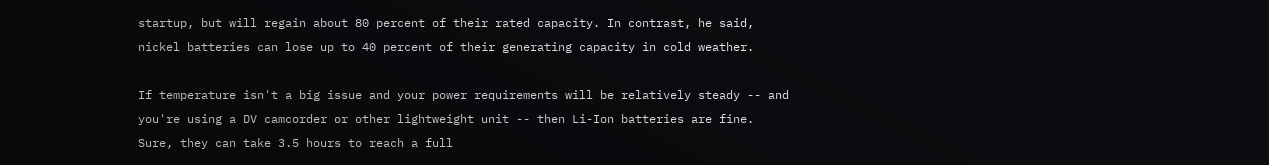startup, but will regain about 80 percent of their rated capacity. In contrast, he said, nickel batteries can lose up to 40 percent of their generating capacity in cold weather.

If temperature isn't a big issue and your power requirements will be relatively steady -- and you're using a DV camcorder or other lightweight unit -- then Li-Ion batteries are fine. Sure, they can take 3.5 hours to reach a full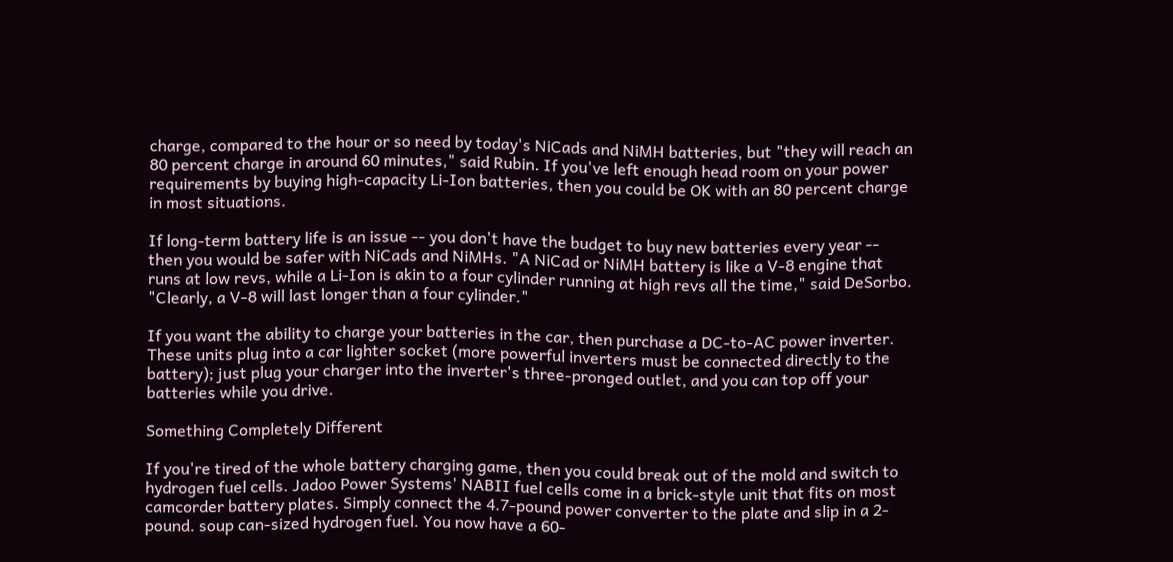charge, compared to the hour or so need by today's NiCads and NiMH batteries, but "they will reach an 80 percent charge in around 60 minutes," said Rubin. If you've left enough head room on your power requirements by buying high-capacity Li-Ion batteries, then you could be OK with an 80 percent charge in most situations.

If long-term battery life is an issue -- you don't have the budget to buy new batteries every year -- then you would be safer with NiCads and NiMHs. "A NiCad or NiMH battery is like a V-8 engine that runs at low revs, while a Li-Ion is akin to a four cylinder running at high revs all the time," said DeSorbo. "Clearly, a V-8 will last longer than a four cylinder."

If you want the ability to charge your batteries in the car, then purchase a DC-to-AC power inverter. These units plug into a car lighter socket (more powerful inverters must be connected directly to the battery); just plug your charger into the inverter's three-pronged outlet, and you can top off your batteries while you drive.

Something Completely Different

If you're tired of the whole battery charging game, then you could break out of the mold and switch to hydrogen fuel cells. Jadoo Power Systems' NABII fuel cells come in a brick-style unit that fits on most camcorder battery plates. Simply connect the 4.7-pound power converter to the plate and slip in a 2-pound. soup can-sized hydrogen fuel. You now have a 60-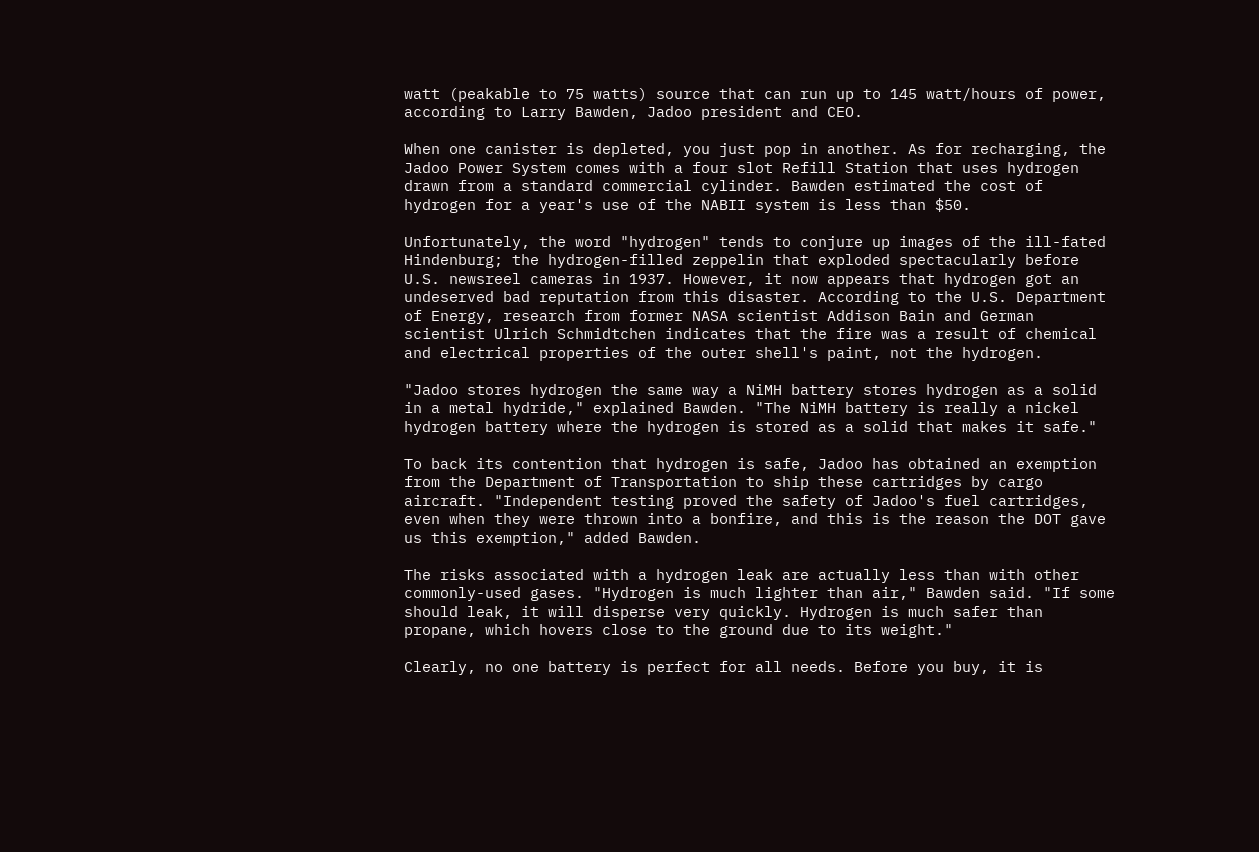watt (peakable to 75 watts) source that can run up to 145 watt/hours of power, according to Larry Bawden, Jadoo president and CEO.

When one canister is depleted, you just pop in another. As for recharging, the Jadoo Power System comes with a four slot Refill Station that uses hydrogen drawn from a standard commercial cylinder. Bawden estimated the cost of hydrogen for a year's use of the NABII system is less than $50.

Unfortunately, the word "hydrogen" tends to conjure up images of the ill-fated Hindenburg; the hydrogen-filled zeppelin that exploded spectacularly before U.S. newsreel cameras in 1937. However, it now appears that hydrogen got an undeserved bad reputation from this disaster. According to the U.S. Department of Energy, research from former NASA scientist Addison Bain and German scientist Ulrich Schmidtchen indicates that the fire was a result of chemical and electrical properties of the outer shell's paint, not the hydrogen.

"Jadoo stores hydrogen the same way a NiMH battery stores hydrogen as a solid in a metal hydride," explained Bawden. "The NiMH battery is really a nickel hydrogen battery where the hydrogen is stored as a solid that makes it safe."

To back its contention that hydrogen is safe, Jadoo has obtained an exemption from the Department of Transportation to ship these cartridges by cargo aircraft. "Independent testing proved the safety of Jadoo's fuel cartridges, even when they were thrown into a bonfire, and this is the reason the DOT gave us this exemption," added Bawden.

The risks associated with a hydrogen leak are actually less than with other commonly-used gases. "Hydrogen is much lighter than air," Bawden said. "If some should leak, it will disperse very quickly. Hydrogen is much safer than propane, which hovers close to the ground due to its weight."

Clearly, no one battery is perfect for all needs. Before you buy, it is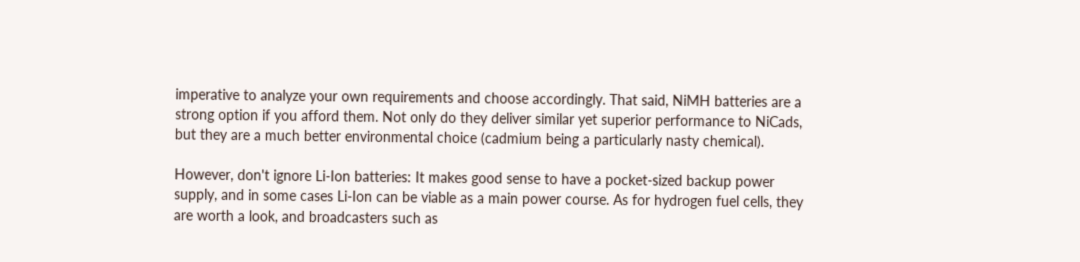imperative to analyze your own requirements and choose accordingly. That said, NiMH batteries are a strong option if you afford them. Not only do they deliver similar yet superior performance to NiCads, but they are a much better environmental choice (cadmium being a particularly nasty chemical).

However, don't ignore Li-Ion batteries: It makes good sense to have a pocket-sized backup power supply, and in some cases Li-Ion can be viable as a main power course. As for hydrogen fuel cells, they are worth a look, and broadcasters such as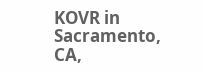KOVR in Sacramento, CA,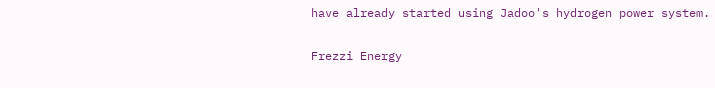have already started using Jadoo's hydrogen power system.

Frezzi Energy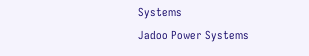Systems
Jadoo Power Systems